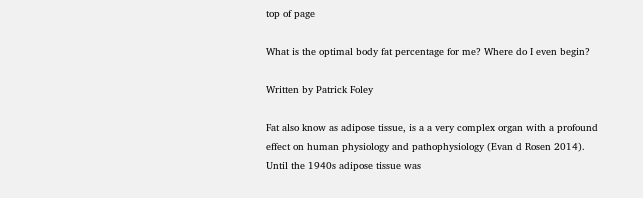top of page

What is the optimal body fat percentage for me? Where do I even begin?

Written by Patrick Foley

Fat also know as adipose tissue, is a a very complex organ with a profound effect on human physiology and pathophysiology (Evan d Rosen 2014). Until the 1940s adipose tissue was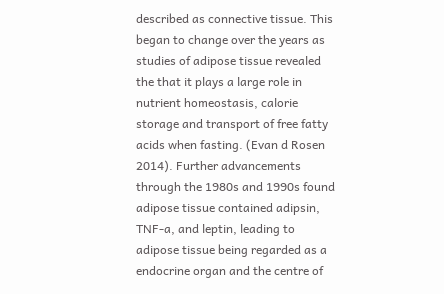described as connective tissue. This began to change over the years as studies of adipose tissue revealed the that it plays a large role in nutrient homeostasis, calorie storage and transport of free fatty acids when fasting. (Evan d Rosen 2014). Further advancements through the 1980s and 1990s found adipose tissue contained adipsin, TNF-a, and leptin, leading to adipose tissue being regarded as a endocrine organ and the centre of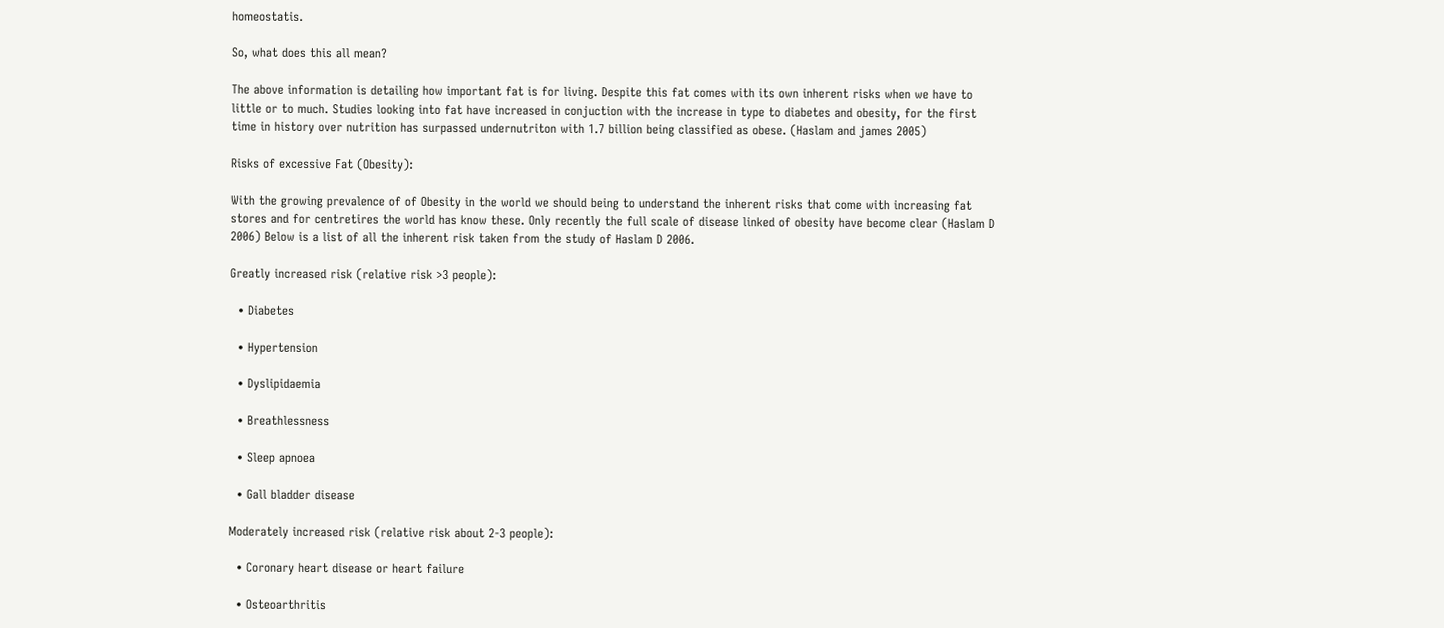homeostatis.

So, what does this all mean?

The above information is detailing how important fat is for living. Despite this fat comes with its own inherent risks when we have to little or to much. Studies looking into fat have increased in conjuction with the increase in type to diabetes and obesity, for the first time in history over nutrition has surpassed undernutriton with 1.7 billion being classified as obese. (Haslam and james 2005)

Risks of excessive Fat (Obesity):

With the growing prevalence of of Obesity in the world we should being to understand the inherent risks that come with increasing fat stores and for centretires the world has know these. Only recently the full scale of disease linked of obesity have become clear (Haslam D 2006) Below is a list of all the inherent risk taken from the study of Haslam D 2006.

Greatly increased risk (relative risk >3 people):

  • Diabetes

  • Hypertension

  • Dyslipidaemia

  • Breathlessness

  • Sleep apnoea

  • Gall bladder disease

Moderately increased risk (relative risk about 2-3 people):

  • Coronary heart disease or heart failure

  • Osteoarthritis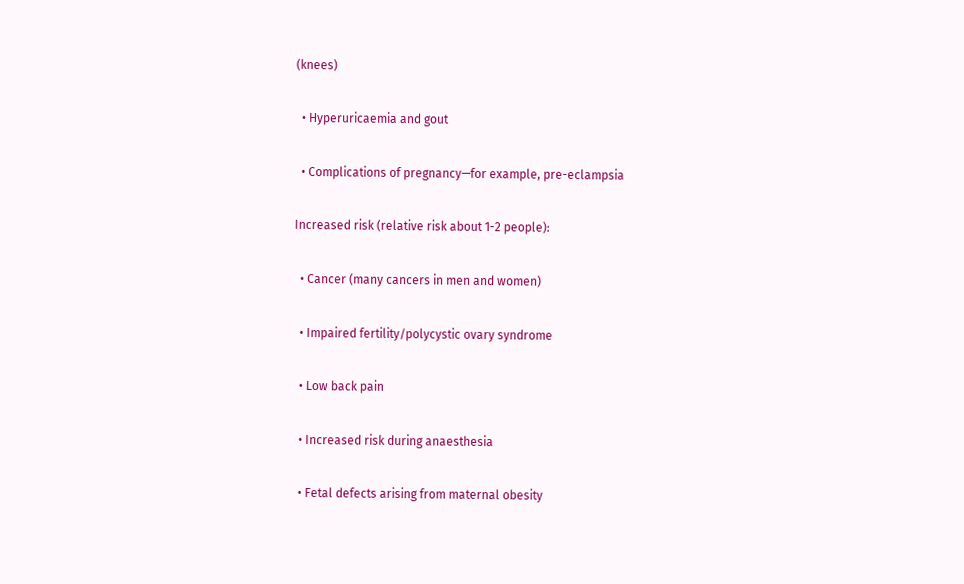(knees)

  • Hyperuricaemia and gout

  • Complications of pregnancy—for example, pre-eclampsia

Increased risk (relative risk about 1-2 people):

  • Cancer (many cancers in men and women)

  • Impaired fertility/polycystic ovary syndrome

  • Low back pain

  • Increased risk during anaesthesia

  • Fetal defects arising from maternal obesity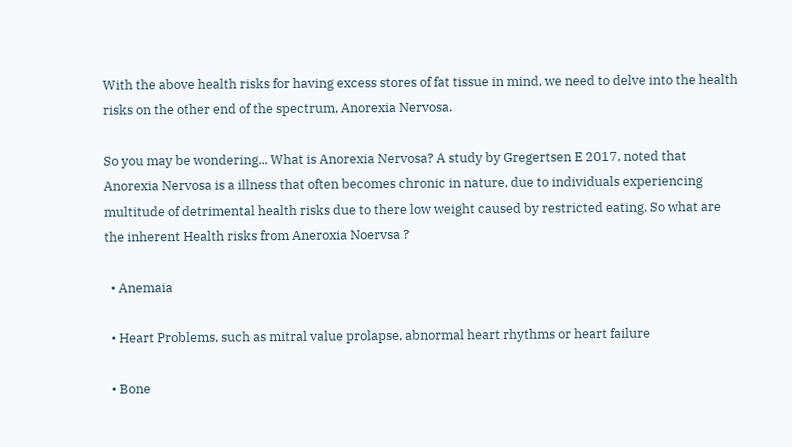With the above health risks for having excess stores of fat tissue in mind, we need to delve into the health risks on the other end of the spectrum, Anorexia Nervosa.

So you may be wondering... What is Anorexia Nervosa? A study by Gregertsen E 2017, noted that Anorexia Nervosa is a illness that often becomes chronic in nature, due to individuals experiencing multitude of detrimental health risks due to there low weight caused by restricted eating. So what are the inherent Health risks from Aneroxia Noervsa ?

  • Anemaia

  • Heart Problems, such as mitral value prolapse, abnormal heart rhythms or heart failure

  • Bone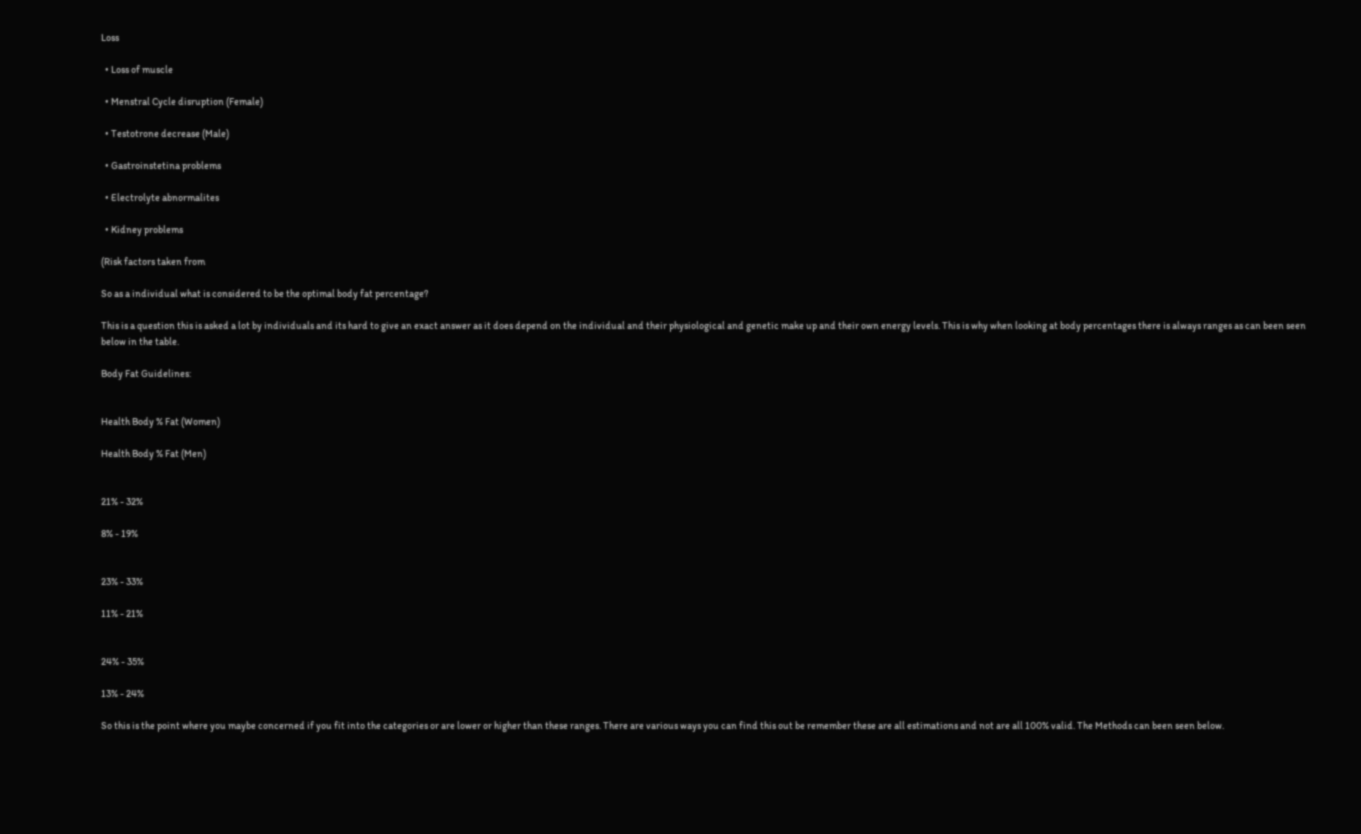Loss

  • Loss of muscle

  • Menstral Cycle disruption (Female)

  • Testotrone decrease (Male)

  • Gastroinstetina problems

  • Electrolyte abnormalites

  • Kidney problems

(Risk factors taken from

So as a individual what is considered to be the optimal body fat percentage?

This is a question this is asked a lot by individuals and its hard to give an exact answer as it does depend on the individual and their physiological and genetic make up and their own energy levels. This is why when looking at body percentages there is always ranges as can been seen below in the table.

Body Fat Guidelines:


Health Body % Fat (Women)

Health Body % Fat (Men)


21% - 32%

8% - 19%


23% - 33%

11% - 21%


24% - 35%

13% - 24%

So this is the point where you maybe concerned if you fit into the categories or are lower or higher than these ranges. There are various ways you can find this out be remember these are all estimations and not are all 100% valid. The Methods can been seen below.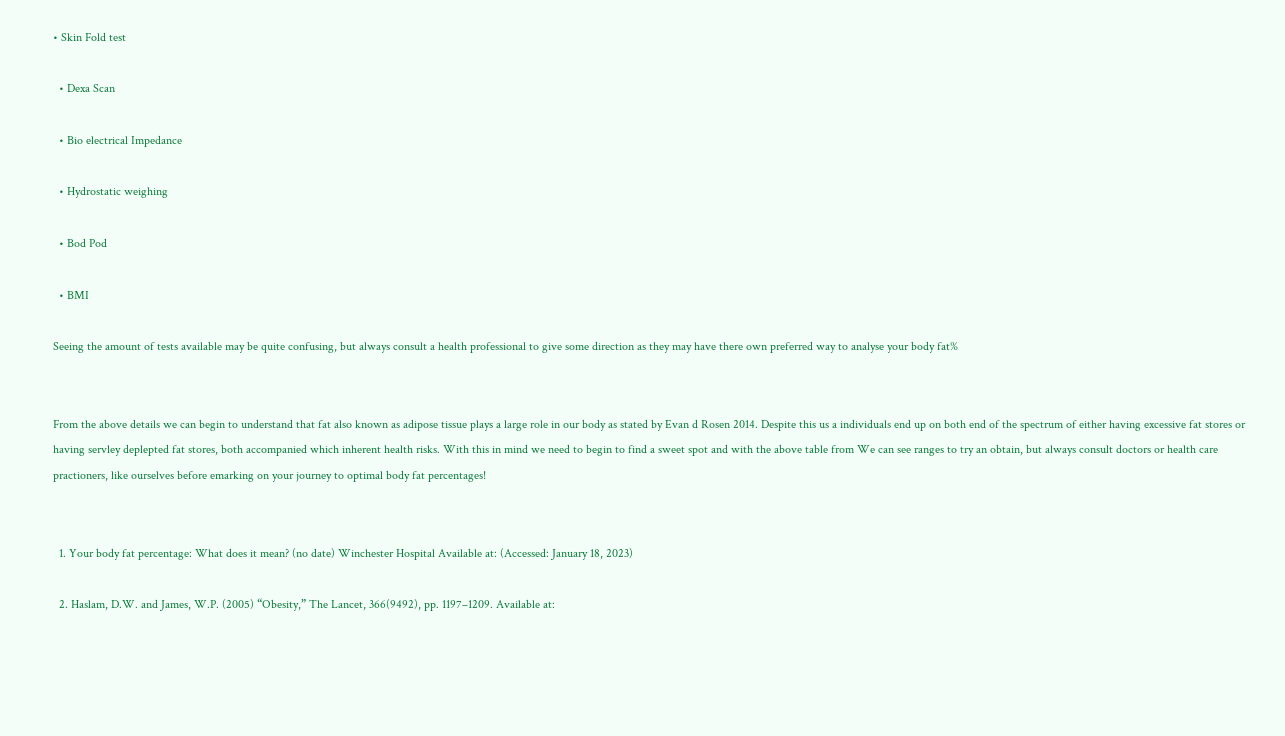• Skin Fold test

  • Dexa Scan

  • Bio electrical Impedance

  • Hydrostatic weighing

  • Bod Pod

  • BMI

Seeing the amount of tests available may be quite confusing, but always consult a health professional to give some direction as they may have there own preferred way to analyse your body fat%


From the above details we can begin to understand that fat also known as adipose tissue plays a large role in our body as stated by Evan d Rosen 2014. Despite this us a individuals end up on both end of the spectrum of either having excessive fat stores or having servley deplepted fat stores, both accompanied which inherent health risks. With this in mind we need to begin to find a sweet spot and with the above table from We can see ranges to try an obtain, but always consult doctors or health care practioners, like ourselves before emarking on your journey to optimal body fat percentages!


  1. Your body fat percentage: What does it mean? (no date) Winchester Hospital Available at: (Accessed: January 18, 2023)

  2. Haslam, D.W. and James, W.P. (2005) “Obesity,” The Lancet, 366(9492), pp. 1197–1209. Available at: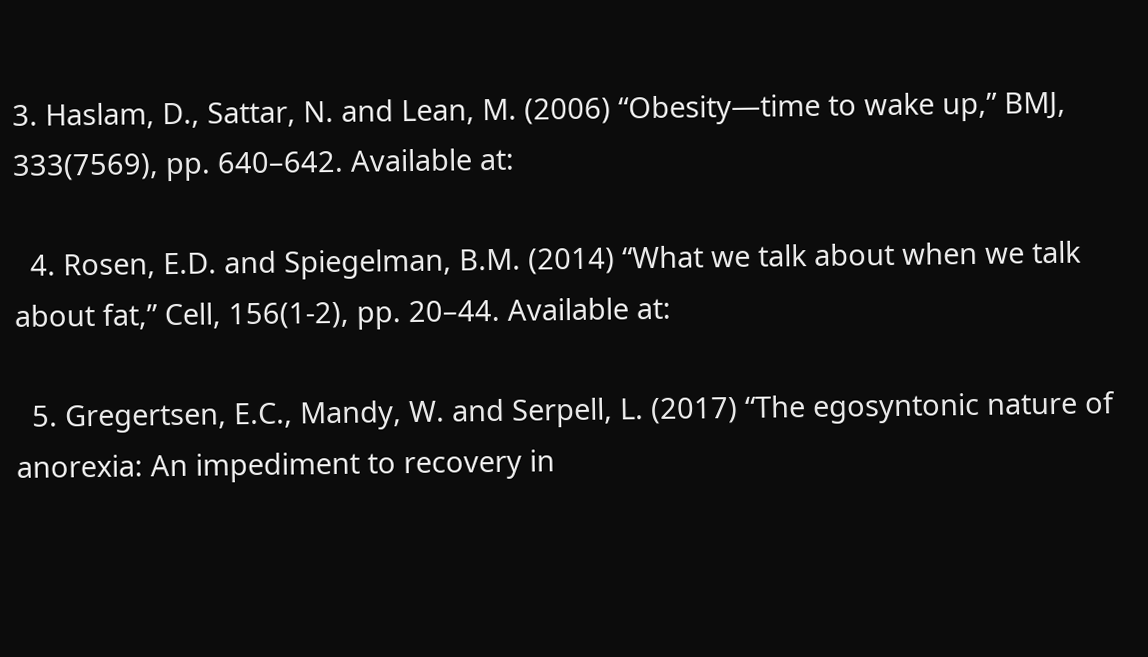3. Haslam, D., Sattar, N. and Lean, M. (2006) “Obesity—time to wake up,” BMJ, 333(7569), pp. 640–642. Available at:

  4. Rosen, E.D. and Spiegelman, B.M. (2014) “What we talk about when we talk about fat,” Cell, 156(1-2), pp. 20–44. Available at:

  5. Gregertsen, E.C., Mandy, W. and Serpell, L. (2017) “The egosyntonic nature of anorexia: An impediment to recovery in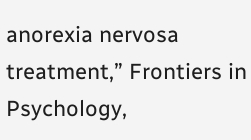anorexia nervosa treatment,” Frontiers in Psychology,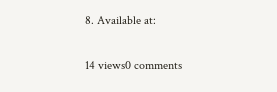8. Available at:

14 views0 comments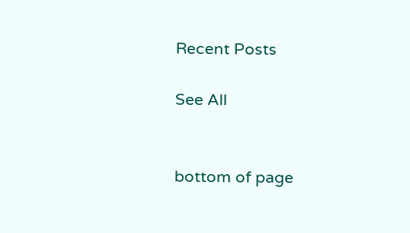Recent Posts

See All


bottom of page